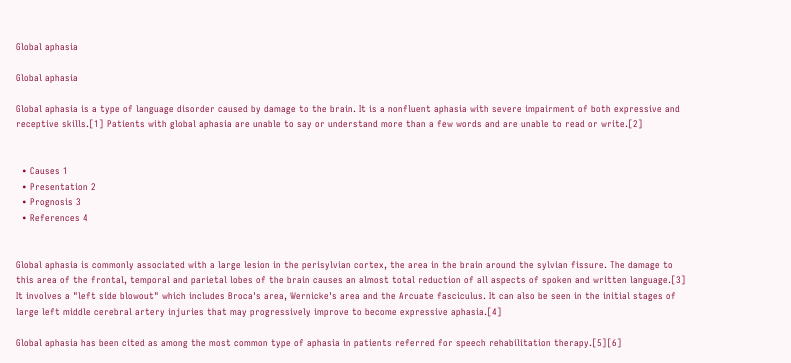Global aphasia

Global aphasia

Global aphasia is a type of language disorder caused by damage to the brain. It is a nonfluent aphasia with severe impairment of both expressive and receptive skills.[1] Patients with global aphasia are unable to say or understand more than a few words and are unable to read or write.[2]


  • Causes 1
  • Presentation 2
  • Prognosis 3
  • References 4


Global aphasia is commonly associated with a large lesion in the perisylvian cortex, the area in the brain around the sylvian fissure. The damage to this area of the frontal, temporal and parietal lobes of the brain causes an almost total reduction of all aspects of spoken and written language.[3] It involves a "left side blowout" which includes Broca's area, Wernicke's area and the Arcuate fasciculus. It can also be seen in the initial stages of large left middle cerebral artery injuries that may progressively improve to become expressive aphasia.[4]

Global aphasia has been cited as among the most common type of aphasia in patients referred for speech rehabilitation therapy.[5][6]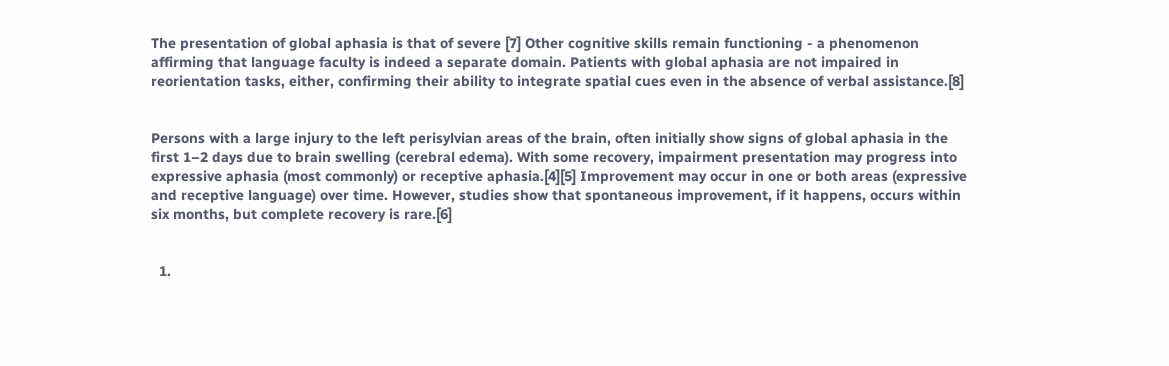The presentation of global aphasia is that of severe [7] Other cognitive skills remain functioning - a phenomenon affirming that language faculty is indeed a separate domain. Patients with global aphasia are not impaired in reorientation tasks, either, confirming their ability to integrate spatial cues even in the absence of verbal assistance.[8]


Persons with a large injury to the left perisylvian areas of the brain, often initially show signs of global aphasia in the first 1–2 days due to brain swelling (cerebral edema). With some recovery, impairment presentation may progress into expressive aphasia (most commonly) or receptive aphasia.[4][5] Improvement may occur in one or both areas (expressive and receptive language) over time. However, studies show that spontaneous improvement, if it happens, occurs within six months, but complete recovery is rare.[6]


  1.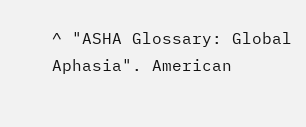^ "ASHA Glossary: Global Aphasia". American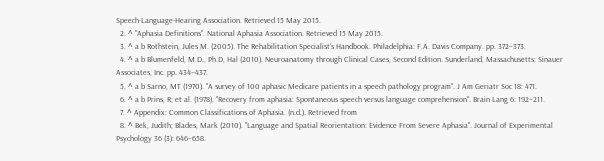Speech-Language-Hearing Association. Retrieved 15 May 2015.
  2. ^ "Aphasia Definitions". National Aphasia Association. Retrieved 15 May 2015.
  3. ^ a b Rothstein, Jules M. (2005). The Rehabilitation Specialist's Handbook. Philadelphia: F.A. Davis Company. pp. 372–373.
  4. ^ a b Blumenfeld, M.D., Ph.D, Hal (2010). Neuroanatomy through Clinical Cases, Second Edition. Sunderland, Massachusetts: Sinauer Associates, Inc. pp. 434–437.
  5. ^ a b Sarno, MT (1970). "A survey of 100 aphasic Medicare patients in a speech pathology program". J Am Geriatr Soc 18: 471.
  6. ^ a b Prins, R; et al. (1978). "Recovery from aphasia: Spontaneous speech versus language comprehension". Brain Lang 6: 192–211.
  7. ^ Appendix: Common Classifications of Aphasia. (n.d.). Retrieved from
  8. ^ Bek, Judith; Blades, Mark (2010). "Language and Spatial Reorientation: Evidence From Severe Aphasia". Journal of Experimental Psychology 36 (3): 646–658.